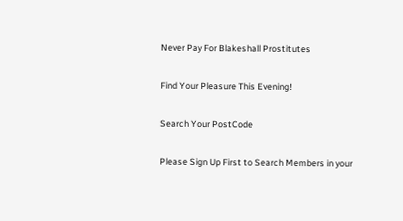Never Pay For Blakeshall Prostitutes

Find Your Pleasure This Evening!

Search Your PostCode

Please Sign Up First to Search Members in your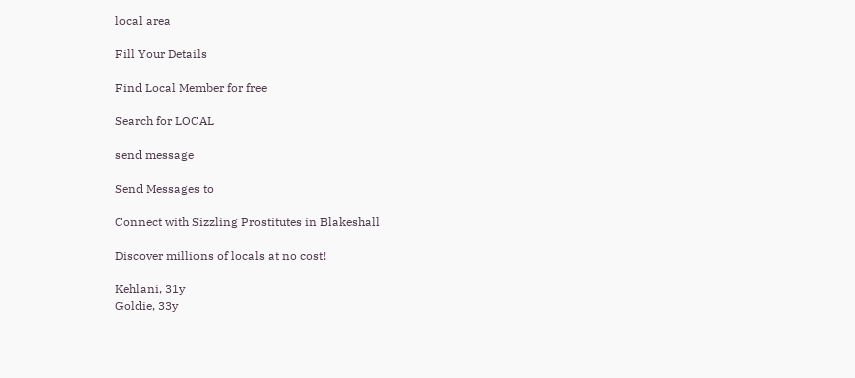local area

Fill Your Details

Find Local Member for free

Search for LOCAL

send message

Send Messages to

Connect with Sizzling Prostitutes in Blakeshall

Discover millions of locals at no cost!

Kehlani, 31y
Goldie, 33y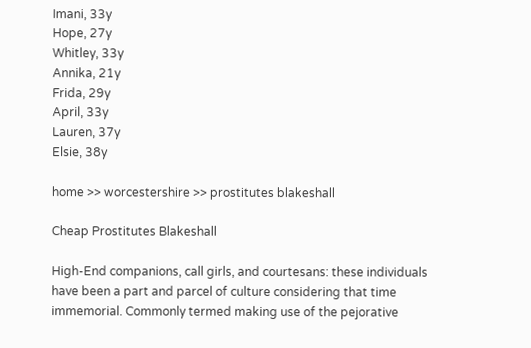Imani, 33y
Hope, 27y
Whitley, 33y
Annika, 21y
Frida, 29y
April, 33y
Lauren, 37y
Elsie, 38y

home >> worcestershire >> prostitutes blakeshall

Cheap Prostitutes Blakeshall

High-End companions, call girls, and courtesans: these individuals have been a part and parcel of culture considering that time immemorial. Commonly termed making use of the pejorative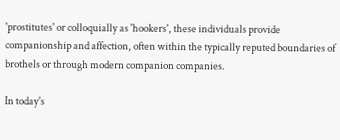'prostitutes' or colloquially as 'hookers', these individuals provide companionship and affection, often within the typically reputed boundaries of brothels or through modern companion companies.

In today's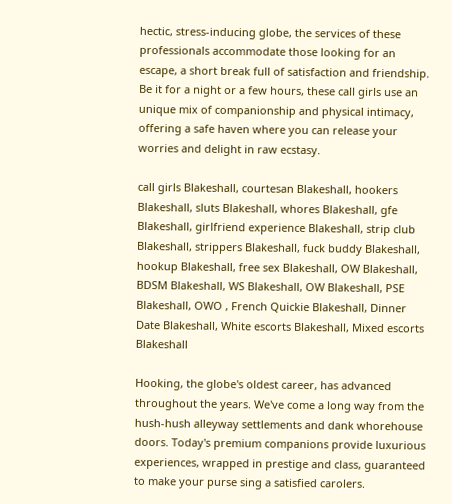hectic, stress-inducing globe, the services of these professionals accommodate those looking for an escape, a short break full of satisfaction and friendship. Be it for a night or a few hours, these call girls use an unique mix of companionship and physical intimacy, offering a safe haven where you can release your worries and delight in raw ecstasy.

call girls Blakeshall, courtesan Blakeshall, hookers Blakeshall, sluts Blakeshall, whores Blakeshall, gfe Blakeshall, girlfriend experience Blakeshall, strip club Blakeshall, strippers Blakeshall, fuck buddy Blakeshall, hookup Blakeshall, free sex Blakeshall, OW Blakeshall, BDSM Blakeshall, WS Blakeshall, OW Blakeshall, PSE Blakeshall, OWO , French Quickie Blakeshall, Dinner Date Blakeshall, White escorts Blakeshall, Mixed escorts Blakeshall

Hooking, the globe's oldest career, has advanced throughout the years. We've come a long way from the hush-hush alleyway settlements and dank whorehouse doors. Today's premium companions provide luxurious experiences, wrapped in prestige and class, guaranteed to make your purse sing a satisfied carolers.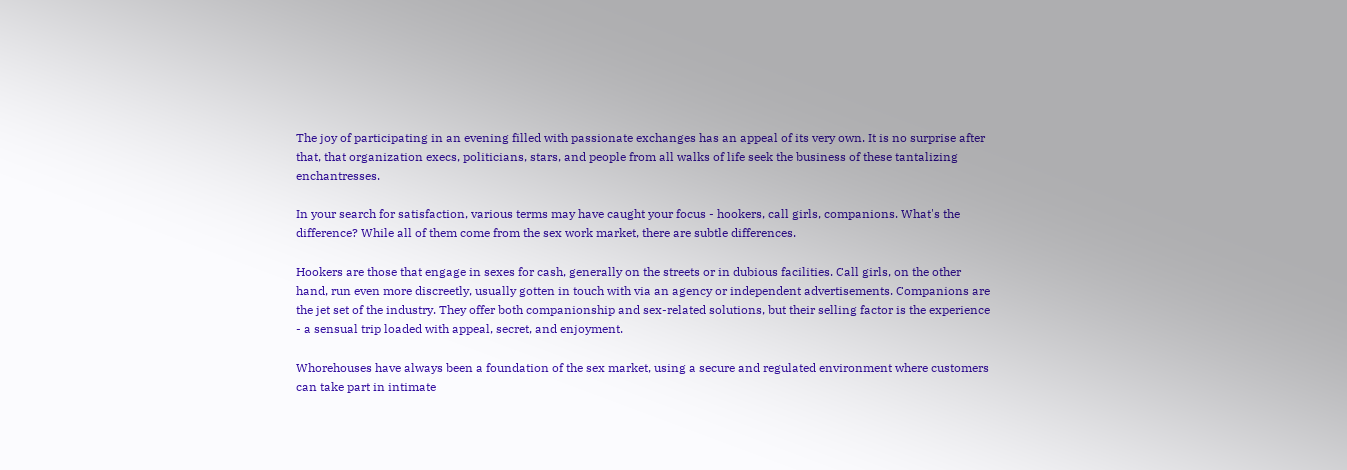The joy of participating in an evening filled with passionate exchanges has an appeal of its very own. It is no surprise after that, that organization execs, politicians, stars, and people from all walks of life seek the business of these tantalizing enchantresses.

In your search for satisfaction, various terms may have caught your focus - hookers, call girls, companions. What's the difference? While all of them come from the sex work market, there are subtle differences.

Hookers are those that engage in sexes for cash, generally on the streets or in dubious facilities. Call girls, on the other hand, run even more discreetly, usually gotten in touch with via an agency or independent advertisements. Companions are the jet set of the industry. They offer both companionship and sex-related solutions, but their selling factor is the experience - a sensual trip loaded with appeal, secret, and enjoyment.

Whorehouses have always been a foundation of the sex market, using a secure and regulated environment where customers can take part in intimate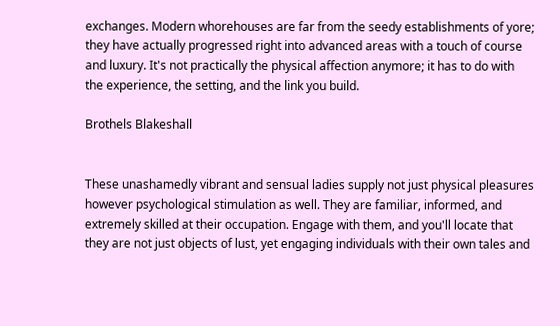exchanges. Modern whorehouses are far from the seedy establishments of yore; they have actually progressed right into advanced areas with a touch of course and luxury. It's not practically the physical affection anymore; it has to do with the experience, the setting, and the link you build.

Brothels Blakeshall


These unashamedly vibrant and sensual ladies supply not just physical pleasures however psychological stimulation as well. They are familiar, informed, and extremely skilled at their occupation. Engage with them, and you'll locate that they are not just objects of lust, yet engaging individuals with their own tales and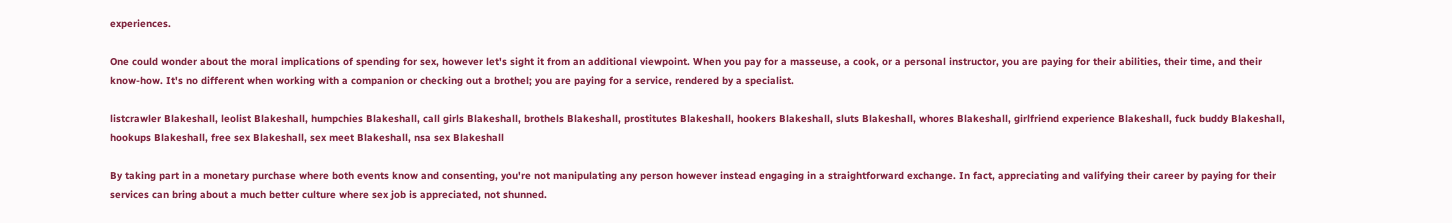experiences.

One could wonder about the moral implications of spending for sex, however let's sight it from an additional viewpoint. When you pay for a masseuse, a cook, or a personal instructor, you are paying for their abilities, their time, and their know-how. It's no different when working with a companion or checking out a brothel; you are paying for a service, rendered by a specialist.

listcrawler Blakeshall, leolist Blakeshall, humpchies Blakeshall, call girls Blakeshall, brothels Blakeshall, prostitutes Blakeshall, hookers Blakeshall, sluts Blakeshall, whores Blakeshall, girlfriend experience Blakeshall, fuck buddy Blakeshall, hookups Blakeshall, free sex Blakeshall, sex meet Blakeshall, nsa sex Blakeshall

By taking part in a monetary purchase where both events know and consenting, you're not manipulating any person however instead engaging in a straightforward exchange. In fact, appreciating and valifying their career by paying for their services can bring about a much better culture where sex job is appreciated, not shunned.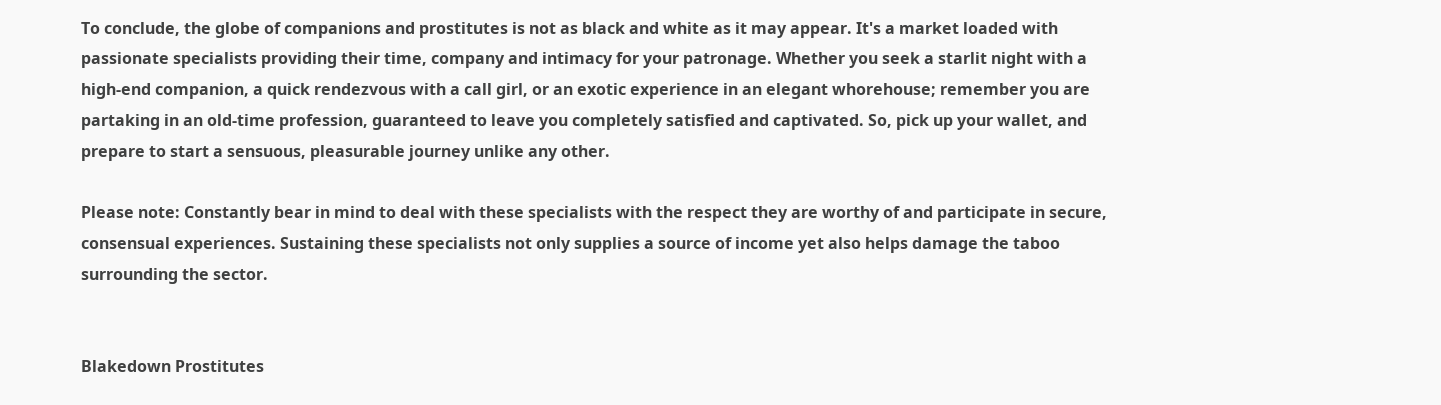To conclude, the globe of companions and prostitutes is not as black and white as it may appear. It's a market loaded with passionate specialists providing their time, company and intimacy for your patronage. Whether you seek a starlit night with a high-end companion, a quick rendezvous with a call girl, or an exotic experience in an elegant whorehouse; remember you are partaking in an old-time profession, guaranteed to leave you completely satisfied and captivated. So, pick up your wallet, and prepare to start a sensuous, pleasurable journey unlike any other.

Please note: Constantly bear in mind to deal with these specialists with the respect they are worthy of and participate in secure, consensual experiences. Sustaining these specialists not only supplies a source of income yet also helps damage the taboo surrounding the sector.


Blakedown Prostitutes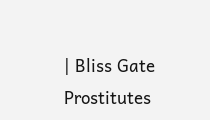| Bliss Gate Prostitutes